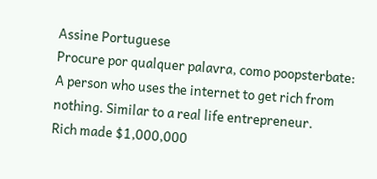Assine Portuguese
Procure por qualquer palavra, como poopsterbate:
A person who uses the internet to get rich from nothing. Similar to a real life entrepreneur.
Rich made $1,000,000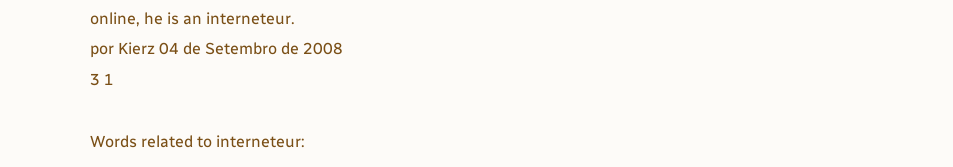online, he is an interneteur.
por Kierz 04 de Setembro de 2008
3 1

Words related to interneteur: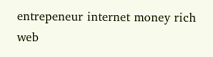entrepeneur internet money rich web